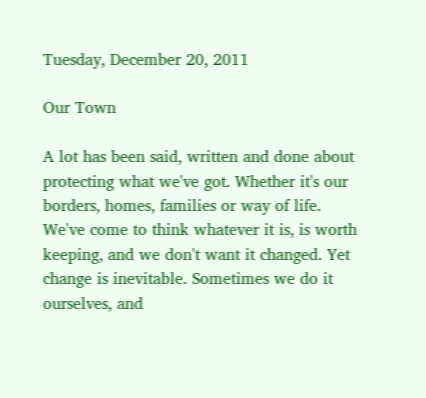Tuesday, December 20, 2011

Our Town

A lot has been said, written and done about protecting what we've got. Whether it's our borders, homes, families or way of life. We've come to think whatever it is, is worth keeping, and we don't want it changed. Yet change is inevitable. Sometimes we do it ourselves, and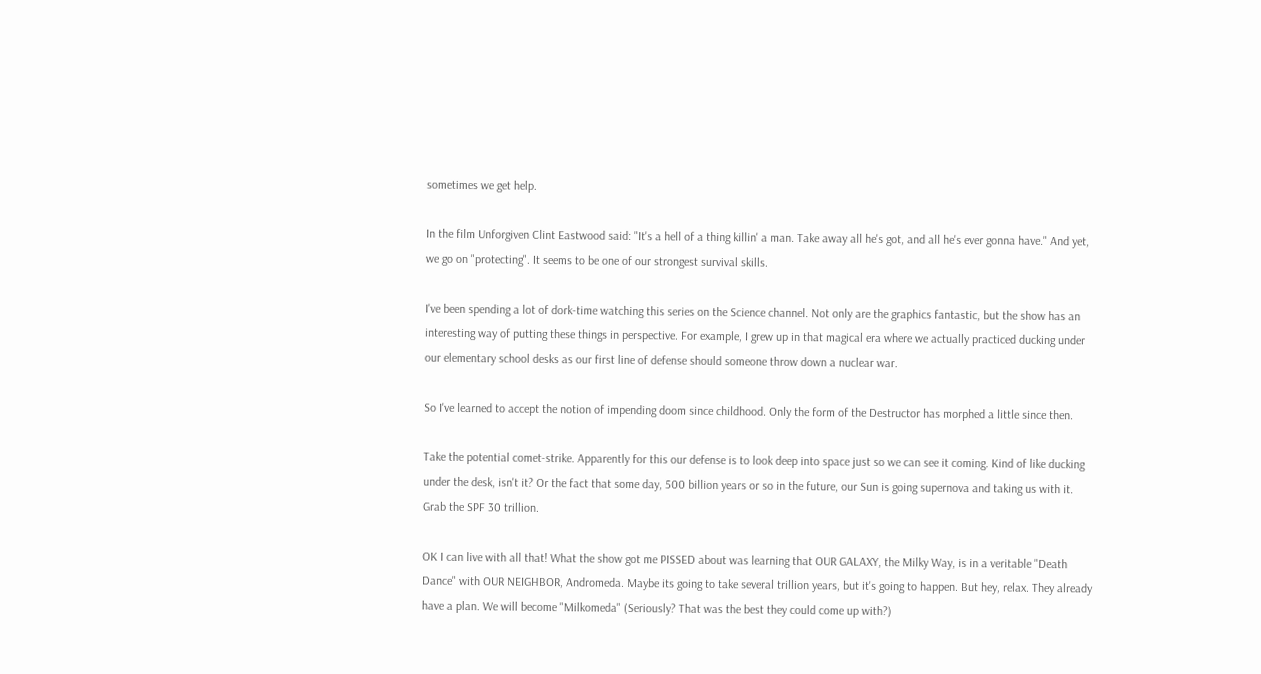sometimes we get help.

In the film Unforgiven Clint Eastwood said: "It's a hell of a thing killin' a man. Take away all he's got, and all he's ever gonna have." And yet, we go on "protecting". It seems to be one of our strongest survival skills.

I've been spending a lot of dork-time watching this series on the Science channel. Not only are the graphics fantastic, but the show has an interesting way of putting these things in perspective. For example, I grew up in that magical era where we actually practiced ducking under our elementary school desks as our first line of defense should someone throw down a nuclear war.

So I've learned to accept the notion of impending doom since childhood. Only the form of the Destructor has morphed a little since then.

Take the potential comet-strike. Apparently for this our defense is to look deep into space just so we can see it coming. Kind of like ducking under the desk, isn't it? Or the fact that some day, 500 billion years or so in the future, our Sun is going supernova and taking us with it. Grab the SPF 30 trillion.

OK I can live with all that! What the show got me PISSED about was learning that OUR GALAXY, the Milky Way, is in a veritable "Death Dance" with OUR NEIGHBOR, Andromeda. Maybe its going to take several trillion years, but it's going to happen. But hey, relax. They already have a plan. We will become "Milkomeda" (Seriously? That was the best they could come up with?)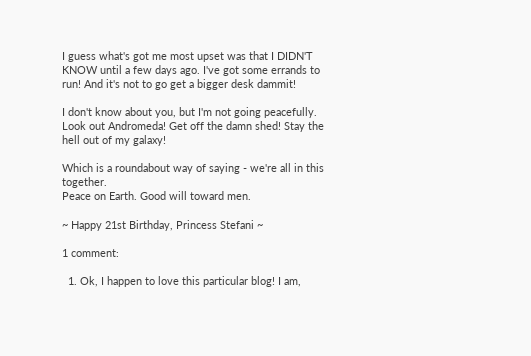I guess what's got me most upset was that I DIDN'T KNOW until a few days ago. I've got some errands to run! And it's not to go get a bigger desk dammit!

I don't know about you, but I'm not going peacefully. Look out Andromeda! Get off the damn shed! Stay the hell out of my galaxy!

Which is a roundabout way of saying - we're all in this together.
Peace on Earth. Good will toward men.

~ Happy 21st Birthday, Princess Stefani ~

1 comment:

  1. Ok, I happen to love this particular blog! I am,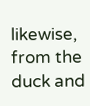likewise, from the duck and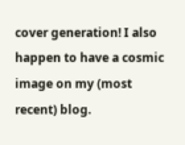cover generation! I also happen to have a cosmic image on my (most recent) blog.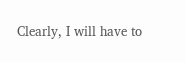Clearly, I will have to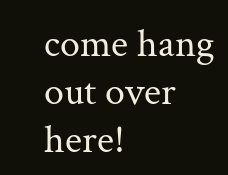come hang out over here!